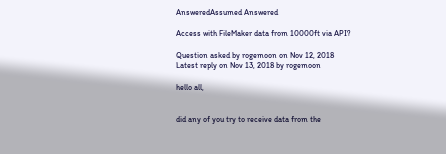AnsweredAssumed Answered

Access with FileMaker data from 10000ft via API?

Question asked by rogemoon on Nov 12, 2018
Latest reply on Nov 13, 2018 by rogemoon

hello all,


did any of you try to receive data from the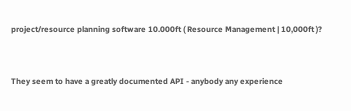project/resource planning software 10.000ft ( Resource Management | 10,000ft )?


They seem to have a greatly documented API - anybody any experience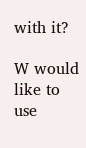with it?

W would like to use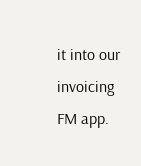it into our invoicing FM app.